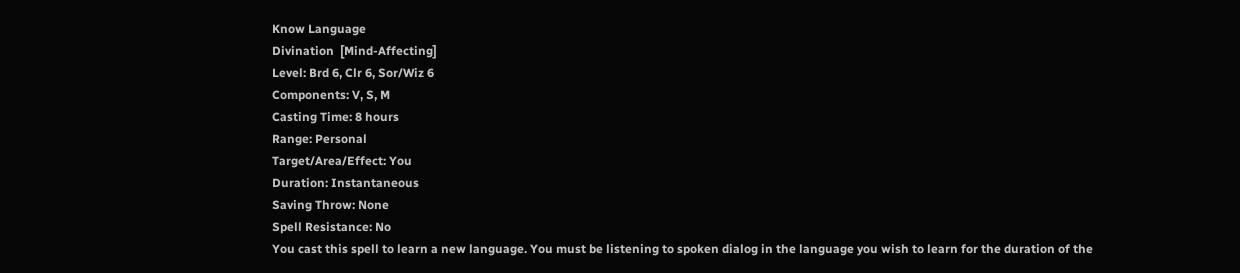Know Language
Divination  [Mind-Affecting]
Level: Brd 6, Clr 6, Sor/Wiz 6
Components: V, S, M
Casting Time: 8 hours
Range: Personal
Target/Area/Effect: You
Duration: Instantaneous
Saving Throw: None
Spell Resistance: No
You cast this spell to learn a new language. You must be listening to spoken dialog in the language you wish to learn for the duration of the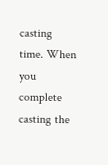casting time. When you complete casting the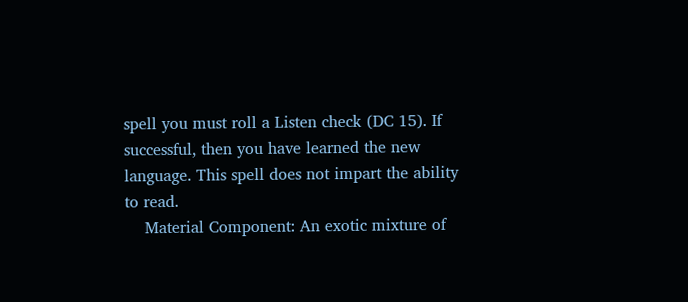spell you must roll a Listen check (DC 15). If successful, then you have learned the new language. This spell does not impart the ability to read.
    Material Component: An exotic mixture of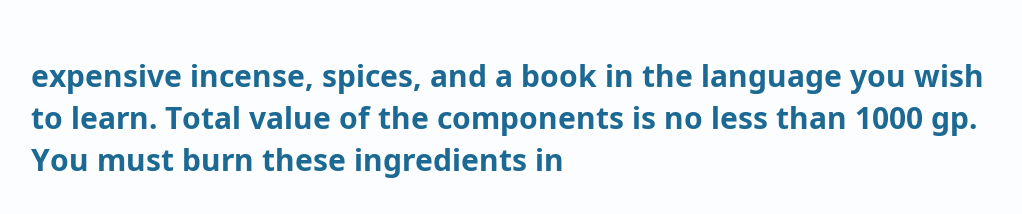expensive incense, spices, and a book in the language you wish to learn. Total value of the components is no less than 1000 gp. You must burn these ingredients in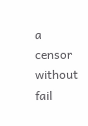a censor without fail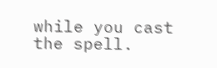while you cast the spell.